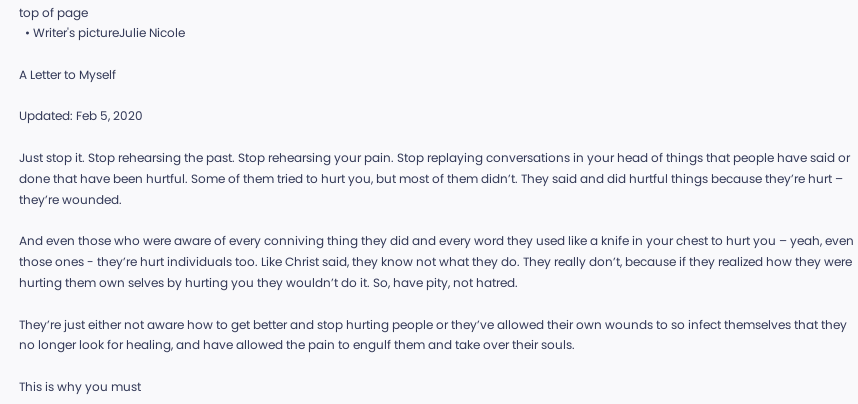top of page
  • Writer's pictureJulie Nicole

A Letter to Myself

Updated: Feb 5, 2020

Just stop it. Stop rehearsing the past. Stop rehearsing your pain. Stop replaying conversations in your head of things that people have said or done that have been hurtful. Some of them tried to hurt you, but most of them didn’t. They said and did hurtful things because they’re hurt – they’re wounded.

And even those who were aware of every conniving thing they did and every word they used like a knife in your chest to hurt you – yeah, even those ones - they’re hurt individuals too. Like Christ said, they know not what they do. They really don’t, because if they realized how they were hurting them own selves by hurting you they wouldn’t do it. So, have pity, not hatred.

They’re just either not aware how to get better and stop hurting people or they’ve allowed their own wounds to so infect themselves that they no longer look for healing, and have allowed the pain to engulf them and take over their souls.

This is why you must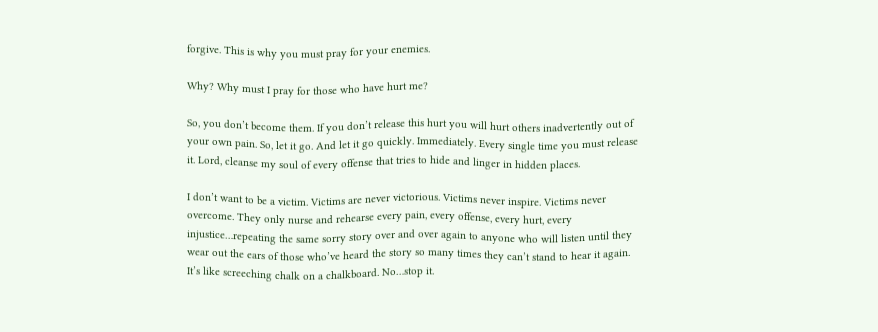forgive. This is why you must pray for your enemies.

Why? Why must I pray for those who have hurt me?

So, you don’t become them. If you don’t release this hurt you will hurt others inadvertently out of your own pain. So, let it go. And let it go quickly. Immediately. Every single time you must release it. Lord, cleanse my soul of every offense that tries to hide and linger in hidden places.

I don’t want to be a victim. Victims are never victorious. Victims never inspire. Victims never overcome. They only nurse and rehearse every pain, every offense, every hurt, every injustice…repeating the same sorry story over and over again to anyone who will listen until they wear out the ears of those who’ve heard the story so many times they can’t stand to hear it again. It’s like screeching chalk on a chalkboard. No…stop it.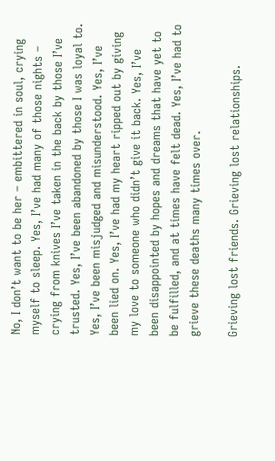No, I don’t want to be her – embittered in soul, crying myself to sleep. Yes, I’ve had many of those nights – crying from knives I’ve taken in the back by those I’ve trusted. Yes, I’ve been abandoned by those I was loyal to. Yes, I’ve been misjudged and misunderstood. Yes, I’ve been lied on. Yes, I’ve had my heart ripped out by giving my love to someone who didn’t give it back. Yes, I’ve been disappointed by hopes and dreams that have yet to be fulfilled, and at times have felt dead. Yes, I’ve had to grieve these deaths many times over.

Grieving lost friends. Grieving lost relationships.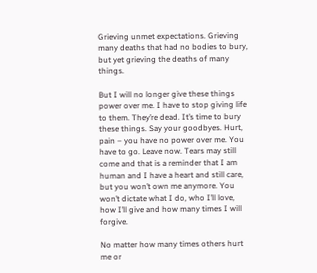Grieving unmet expectations. Grieving many deaths that had no bodies to bury, but yet grieving the deaths of many things.

But I will no longer give these things power over me. I have to stop giving life to them. They’re dead. It’s time to bury these things. Say your goodbyes. Hurt, pain – you have no power over me. You have to go. Leave now. Tears may still come and that is a reminder that I am human and I have a heart and still care, but you won’t own me anymore. You won’t dictate what I do, who I’ll love, how I’ll give and how many times I will forgive.

No matter how many times others hurt me or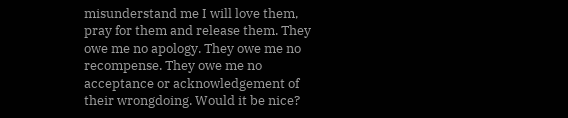misunderstand me I will love them, pray for them and release them. They owe me no apology. They owe me no recompense. They owe me no acceptance or acknowledgement of their wrongdoing. Would it be nice?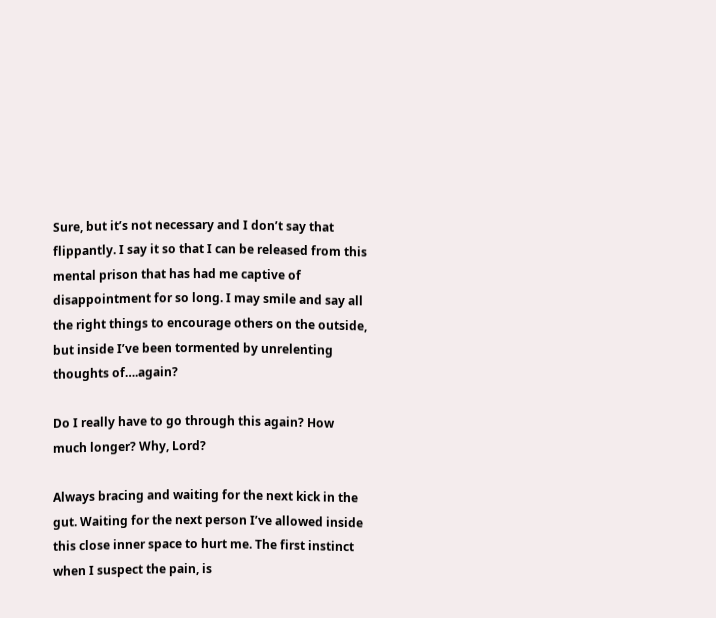Sure, but it’s not necessary and I don’t say that flippantly. I say it so that I can be released from this mental prison that has had me captive of disappointment for so long. I may smile and say all the right things to encourage others on the outside, but inside I’ve been tormented by unrelenting thoughts of….again?

Do I really have to go through this again? How much longer? Why, Lord?

Always bracing and waiting for the next kick in the gut. Waiting for the next person I’ve allowed inside this close inner space to hurt me. The first instinct when I suspect the pain, is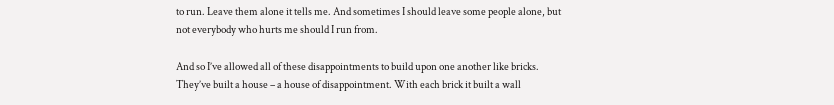to run. Leave them alone it tells me. And sometimes I should leave some people alone, but not everybody who hurts me should I run from.

And so I’ve allowed all of these disappointments to build upon one another like bricks. They’ve built a house – a house of disappointment. With each brick it built a wall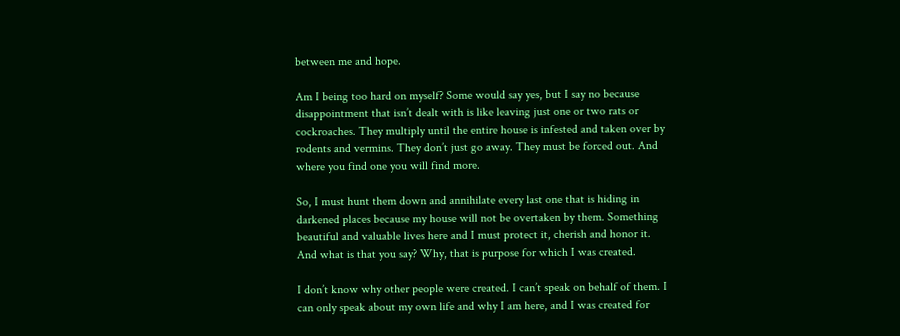between me and hope.

Am I being too hard on myself? Some would say yes, but I say no because disappointment that isn’t dealt with is like leaving just one or two rats or cockroaches. They multiply until the entire house is infested and taken over by rodents and vermins. They don’t just go away. They must be forced out. And where you find one you will find more.

So, I must hunt them down and annihilate every last one that is hiding in darkened places because my house will not be overtaken by them. Something beautiful and valuable lives here and I must protect it, cherish and honor it. And what is that you say? Why, that is purpose for which I was created.

I don’t know why other people were created. I can’t speak on behalf of them. I can only speak about my own life and why I am here, and I was created for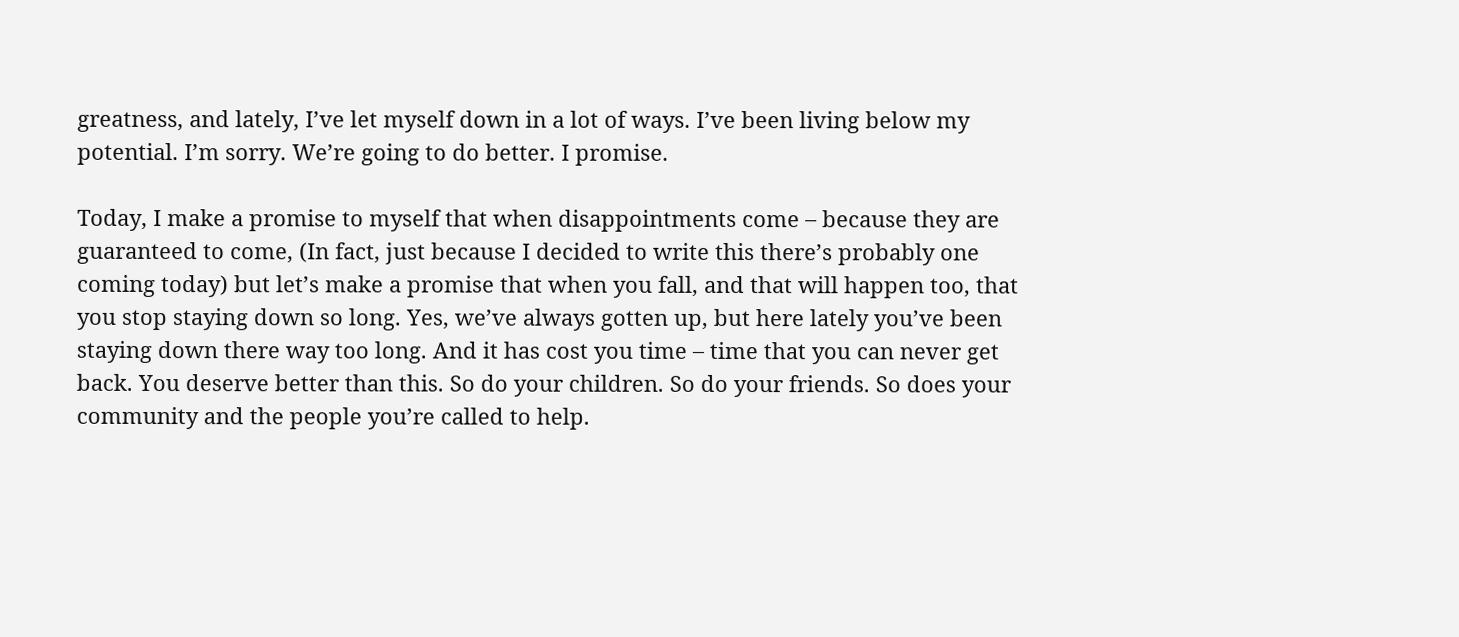greatness, and lately, I’ve let myself down in a lot of ways. I’ve been living below my potential. I’m sorry. We’re going to do better. I promise.

Today, I make a promise to myself that when disappointments come – because they are guaranteed to come, (In fact, just because I decided to write this there’s probably one coming today) but let’s make a promise that when you fall, and that will happen too, that you stop staying down so long. Yes, we’ve always gotten up, but here lately you’ve been staying down there way too long. And it has cost you time – time that you can never get back. You deserve better than this. So do your children. So do your friends. So does your community and the people you’re called to help.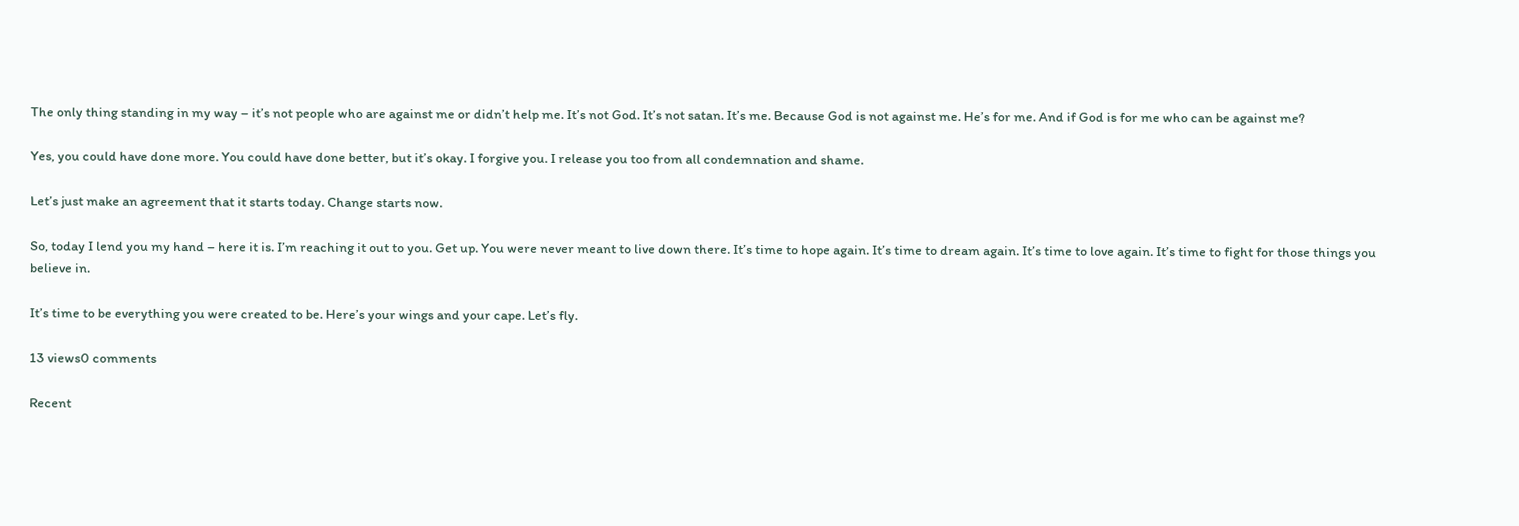The only thing standing in my way – it’s not people who are against me or didn’t help me. It’s not God. It’s not satan. It’s me. Because God is not against me. He’s for me. And if God is for me who can be against me?

Yes, you could have done more. You could have done better, but it’s okay. I forgive you. I release you too from all condemnation and shame.

Let’s just make an agreement that it starts today. Change starts now.

So, today I lend you my hand – here it is. I’m reaching it out to you. Get up. You were never meant to live down there. It’s time to hope again. It’s time to dream again. It’s time to love again. It’s time to fight for those things you believe in.

It’s time to be everything you were created to be. Here’s your wings and your cape. Let’s fly.

13 views0 comments

Recent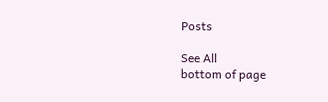Posts

See All
bottom of page